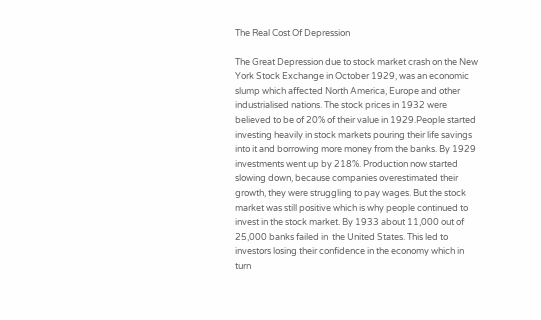The Real Cost Of Depression

The Great Depression due to stock market crash on the New York Stock Exchange in October 1929, was an economic slump which affected North America, Europe and other industrialised nations. The stock prices in 1932 were believed to be of 20% of their value in 1929.People started investing heavily in stock markets pouring their life savings into it and borrowing more money from the banks. By 1929 investments went up by 218%. Production now started slowing down, because companies overestimated their growth, they were struggling to pay wages. But the stock market was still positive which is why people continued to invest in the stock market. By 1933 about 11,000 out of 25,000 banks failed in  the United States. This led to investors losing their confidence in the economy which in turn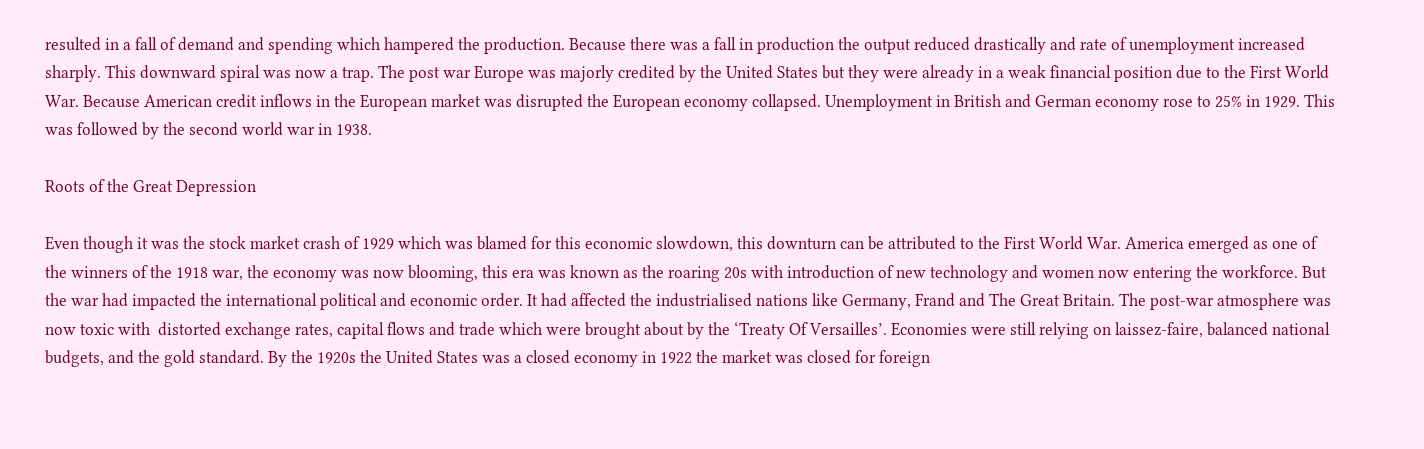resulted in a fall of demand and spending which hampered the production. Because there was a fall in production the output reduced drastically and rate of unemployment increased sharply. This downward spiral was now a trap. The post war Europe was majorly credited by the United States but they were already in a weak financial position due to the First World War. Because American credit inflows in the European market was disrupted the European economy collapsed. Unemployment in British and German economy rose to 25% in 1929. This was followed by the second world war in 1938.

Roots of the Great Depression

Even though it was the stock market crash of 1929 which was blamed for this economic slowdown, this downturn can be attributed to the First World War. America emerged as one of the winners of the 1918 war, the economy was now blooming, this era was known as the roaring 20s with introduction of new technology and women now entering the workforce. But the war had impacted the international political and economic order. It had affected the industrialised nations like Germany, Frand and The Great Britain. The post-war atmosphere was now toxic with  distorted exchange rates, capital flows and trade which were brought about by the ‘Treaty Of Versailles’. Economies were still relying on laissez-faire, balanced national budgets, and the gold standard. By the 1920s the United States was a closed economy in 1922 the market was closed for foreign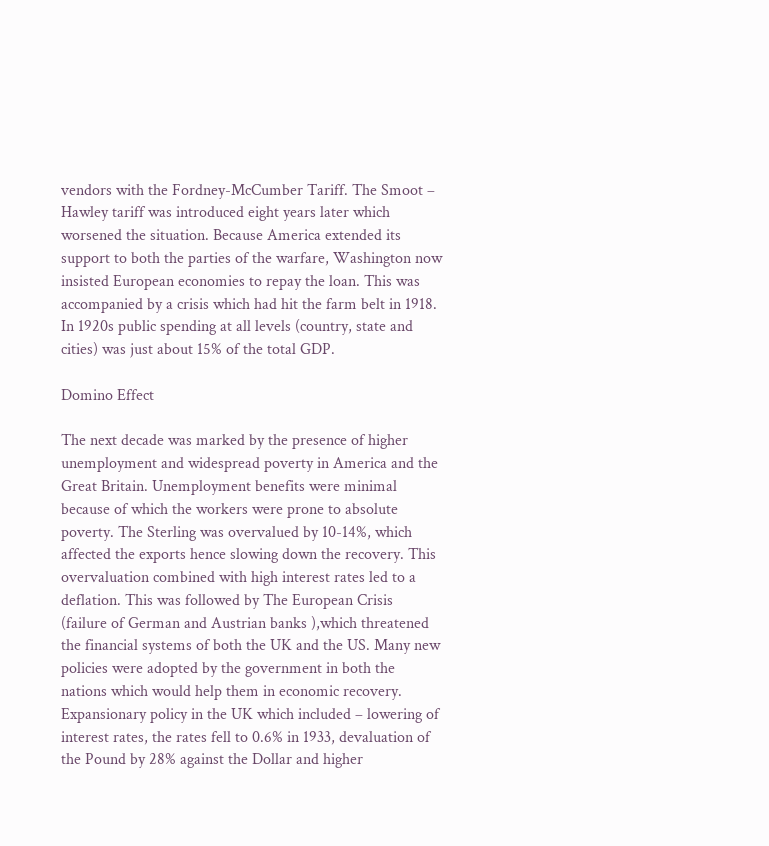vendors with the Fordney-McCumber Tariff. The Smoot – Hawley tariff was introduced eight years later which worsened the situation. Because America extended its support to both the parties of the warfare, Washington now insisted European economies to repay the loan. This was accompanied by a crisis which had hit the farm belt in 1918. In 1920s public spending at all levels (country, state and cities) was just about 15% of the total GDP.

Domino Effect

The next decade was marked by the presence of higher unemployment and widespread poverty in America and the Great Britain. Unemployment benefits were minimal because of which the workers were prone to absolute poverty. The Sterling was overvalued by 10-14%, which affected the exports hence slowing down the recovery. This overvaluation combined with high interest rates led to a deflation. This was followed by The European Crisis (failure of German and Austrian banks ),which threatened the financial systems of both the UK and the US. Many new policies were adopted by the government in both the nations which would help them in economic recovery. Expansionary policy in the UK which included – lowering of interest rates, the rates fell to 0.6% in 1933, devaluation of the Pound by 28% against the Dollar and higher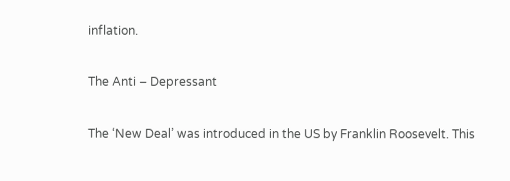inflation.

The Anti – Depressant

The ‘New Deal’ was introduced in the US by Franklin Roosevelt. This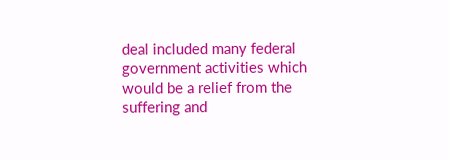deal included many federal government activities which would be a relief from the suffering and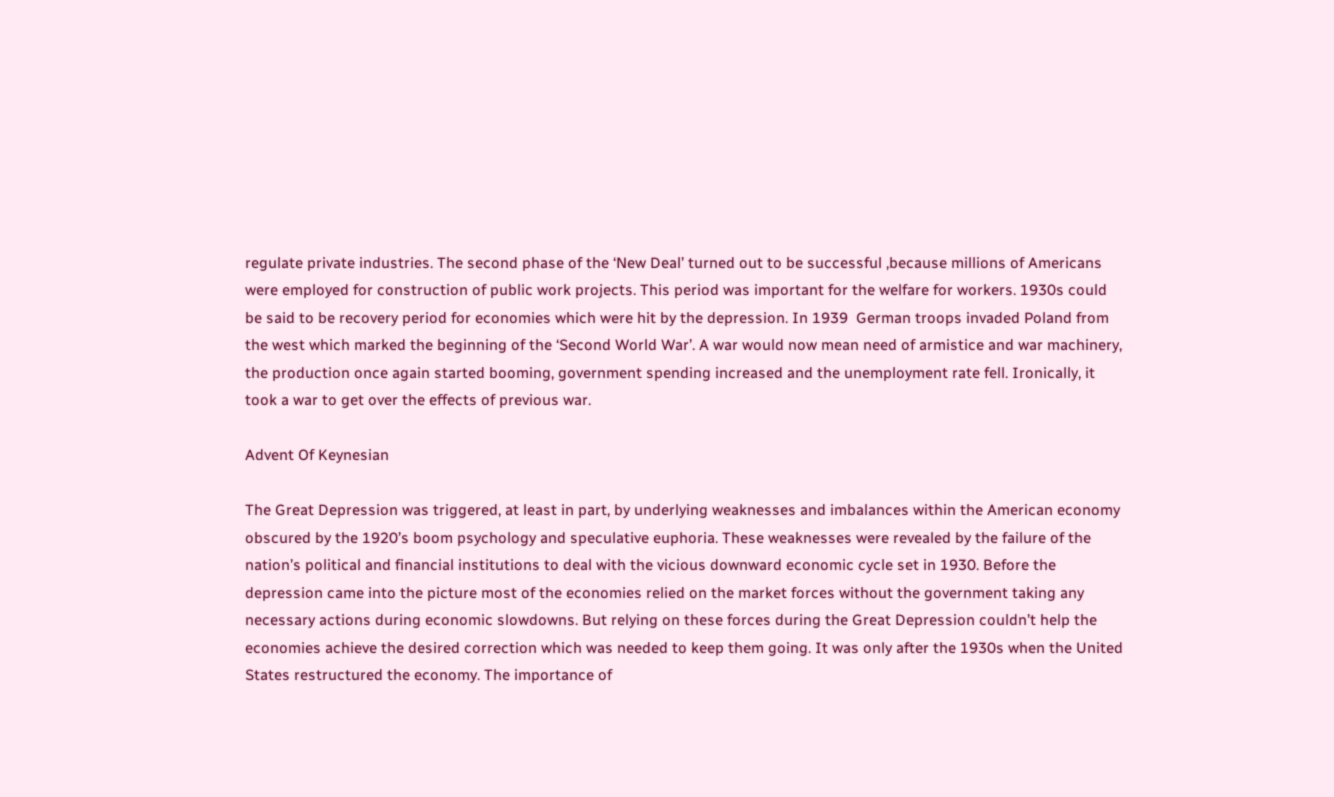regulate private industries. The second phase of the ‘New Deal’ turned out to be successful ,because millions of Americans were employed for construction of public work projects. This period was important for the welfare for workers. 1930s could be said to be recovery period for economies which were hit by the depression. In 1939  German troops invaded Poland from the west which marked the beginning of the ‘Second World War’. A war would now mean need of armistice and war machinery, the production once again started booming, government spending increased and the unemployment rate fell. Ironically, it took a war to get over the effects of previous war.

Advent Of Keynesian

The Great Depression was triggered, at least in part, by underlying weaknesses and imbalances within the American economy obscured by the 1920’s boom psychology and speculative euphoria. These weaknesses were revealed by the failure of the nation’s political and financial institutions to deal with the vicious downward economic cycle set in 1930. Before the depression came into the picture most of the economies relied on the market forces without the government taking any necessary actions during economic slowdowns. But relying on these forces during the Great Depression couldn’t help the economies achieve the desired correction which was needed to keep them going. It was only after the 1930s when the United States restructured the economy. The importance of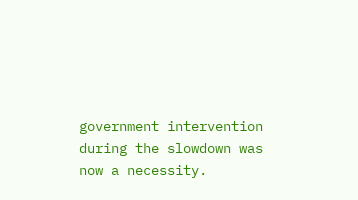government intervention during the slowdown was now a necessity.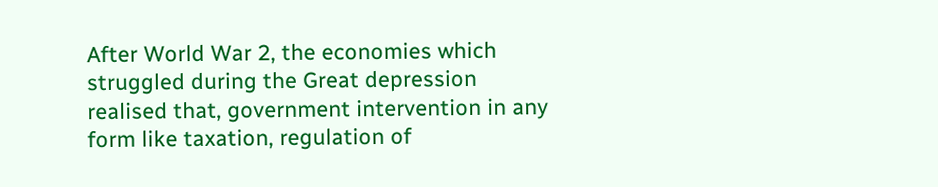After World War 2, the economies which struggled during the Great depression realised that, government intervention in any form like taxation, regulation of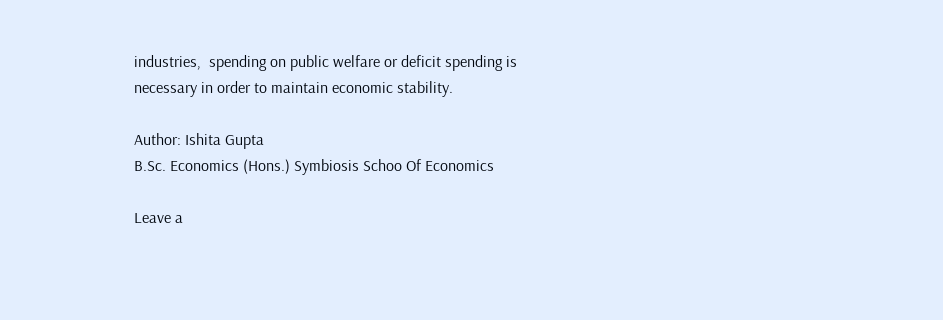industries,  spending on public welfare or deficit spending is necessary in order to maintain economic stability.

Author: Ishita Gupta
B.Sc. Economics (Hons.) Symbiosis Schoo Of Economics

Leave a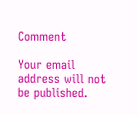Comment

Your email address will not be published.